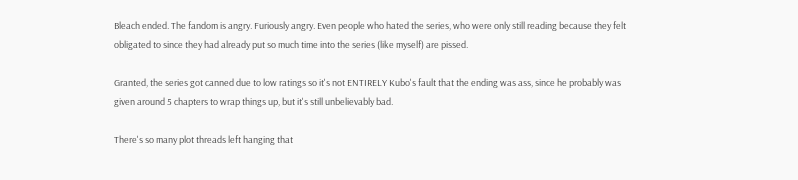Bleach ended. The fandom is angry. Furiously angry. Even people who hated the series, who were only still reading because they felt obligated to since they had already put so much time into the series (like myself) are pissed.

Granted, the series got canned due to low ratings so it's not ENTIRELY Kubo's fault that the ending was ass, since he probably was given around 5 chapters to wrap things up, but it's still unbelievably bad.

There's so many plot threads left hanging that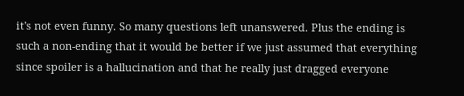it's not even funny. So many questions left unanswered. Plus the ending is such a non-ending that it would be better if we just assumed that everything since spoiler is a hallucination and that he really just dragged everyone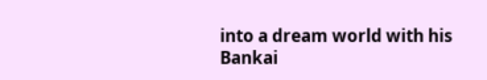into a dream world with his Bankai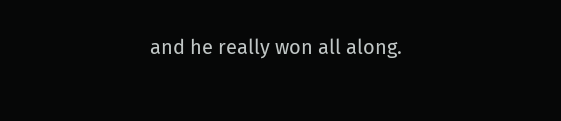and he really won all along.